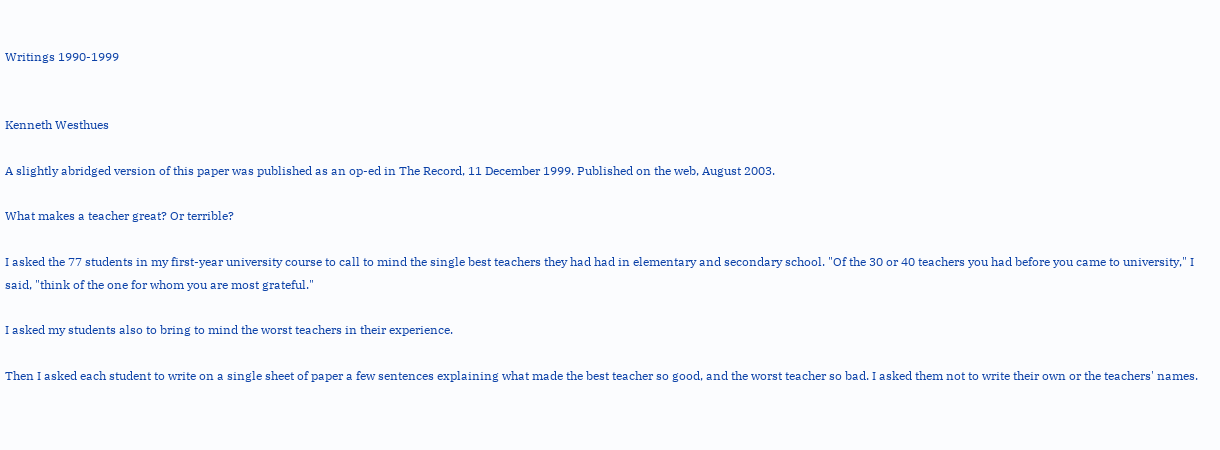Writings 1990-1999


Kenneth Westhues

A slightly abridged version of this paper was published as an op-ed in The Record, 11 December 1999. Published on the web, August 2003.

What makes a teacher great? Or terrible?

I asked the 77 students in my first-year university course to call to mind the single best teachers they had had in elementary and secondary school. "Of the 30 or 40 teachers you had before you came to university," I said, "think of the one for whom you are most grateful."

I asked my students also to bring to mind the worst teachers in their experience.

Then I asked each student to write on a single sheet of paper a few sentences explaining what made the best teacher so good, and the worst teacher so bad. I asked them not to write their own or the teachers' names.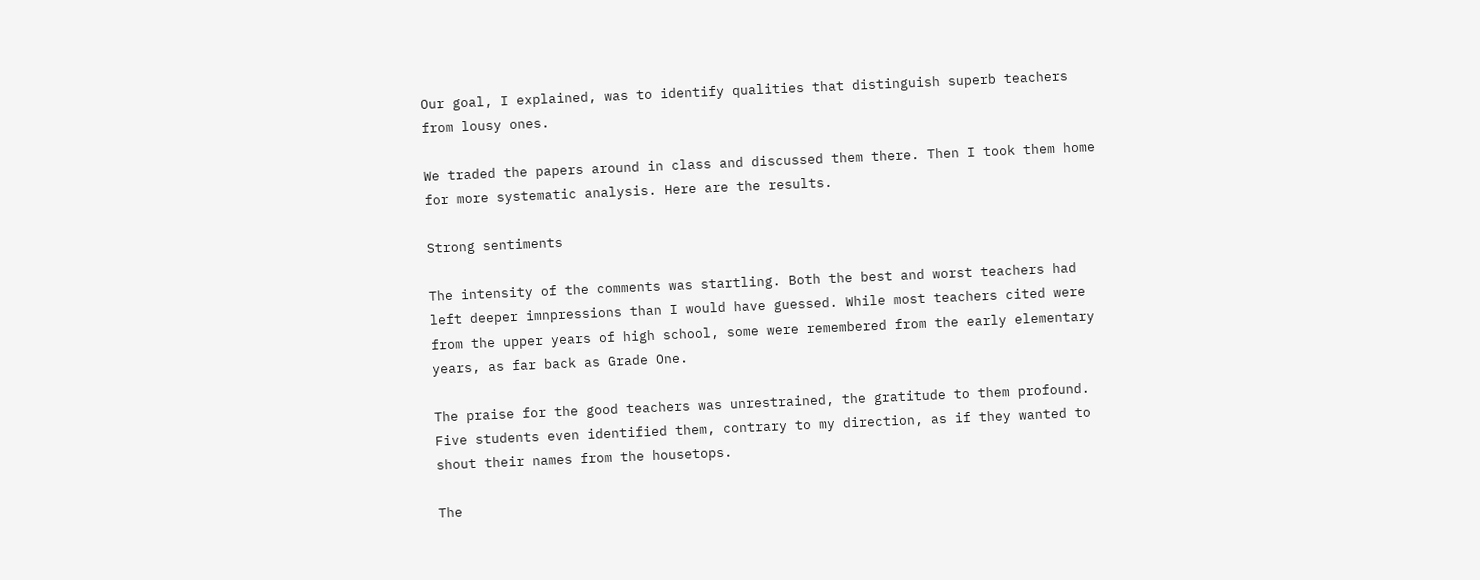Our goal, I explained, was to identify qualities that distinguish superb teachers from lousy ones.

We traded the papers around in class and discussed them there. Then I took them home for more systematic analysis. Here are the results.

Strong sentiments

The intensity of the comments was startling. Both the best and worst teachers had left deeper imnpressions than I would have guessed. While most teachers cited were from the upper years of high school, some were remembered from the early elementary years, as far back as Grade One.

The praise for the good teachers was unrestrained, the gratitude to them profound. Five students even identified them, contrary to my direction, as if they wanted to shout their names from the housetops.

The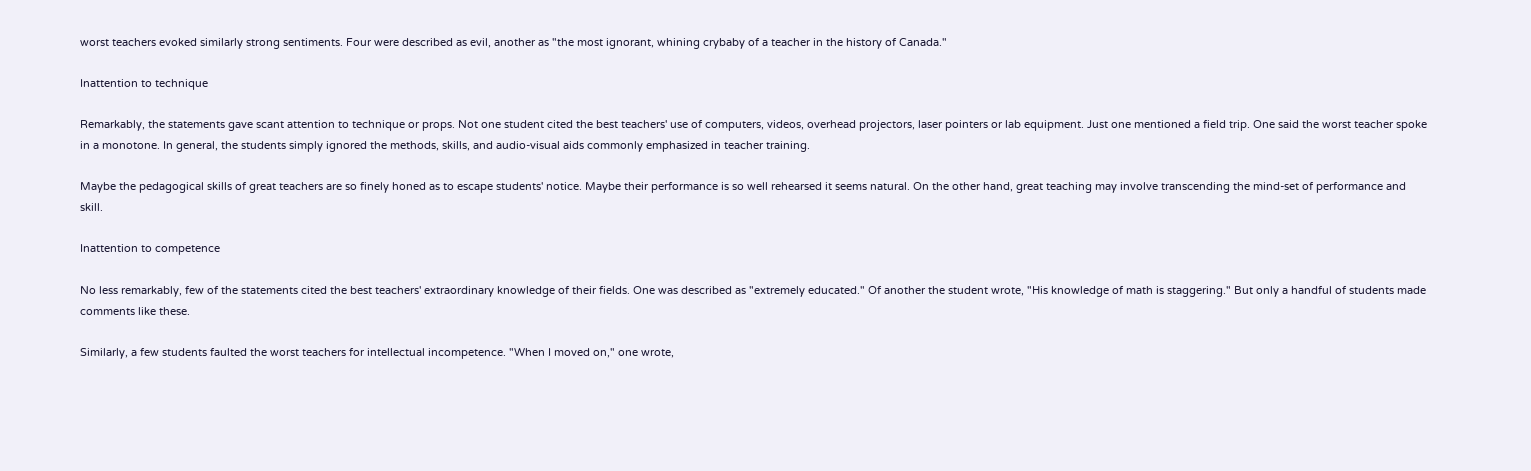worst teachers evoked similarly strong sentiments. Four were described as evil, another as "the most ignorant, whining crybaby of a teacher in the history of Canada."

Inattention to technique

Remarkably, the statements gave scant attention to technique or props. Not one student cited the best teachers' use of computers, videos, overhead projectors, laser pointers or lab equipment. Just one mentioned a field trip. One said the worst teacher spoke in a monotone. In general, the students simply ignored the methods, skills, and audio-visual aids commonly emphasized in teacher training.

Maybe the pedagogical skills of great teachers are so finely honed as to escape students' notice. Maybe their performance is so well rehearsed it seems natural. On the other hand, great teaching may involve transcending the mind-set of performance and skill.

Inattention to competence

No less remarkably, few of the statements cited the best teachers' extraordinary knowledge of their fields. One was described as "extremely educated." Of another the student wrote, "His knowledge of math is staggering." But only a handful of students made comments like these.

Similarly, a few students faulted the worst teachers for intellectual incompetence. "When I moved on," one wrote,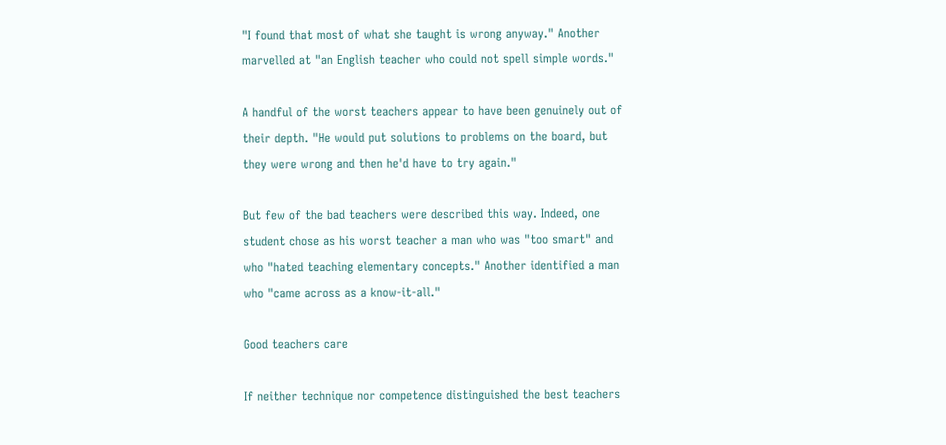"I found that most of what she taught is wrong anyway." Another marvelled at "an English teacher who could not spell simple words."

A handful of the worst teachers appear to have been genuinely out of their depth. "He would put solutions to problems on the board, but they were wrong and then he'd have to try again."

But few of the bad teachers were described this way. Indeed, one student chose as his worst teacher a man who was "too smart" and who "hated teaching elementary concepts." Another identified a man who "came across as a know-it-all."

Good teachers care

If neither technique nor competence distinguished the best teachers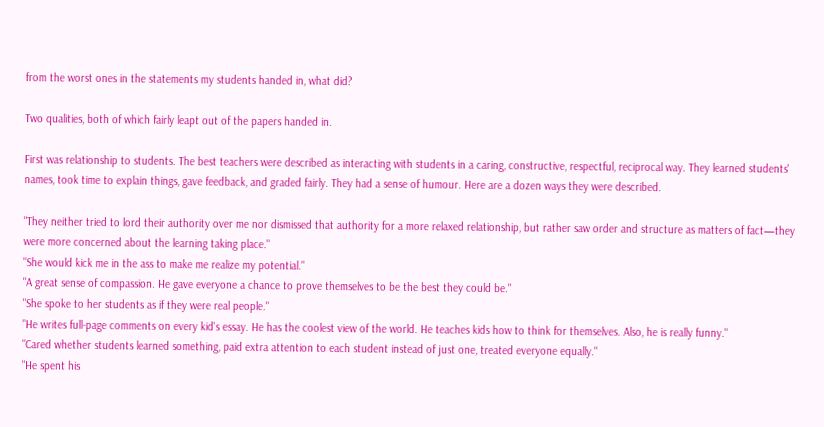from the worst ones in the statements my students handed in, what did?

Two qualities, both of which fairly leapt out of the papers handed in.

First was relationship to students. The best teachers were described as interacting with students in a caring, constructive, respectful, reciprocal way. They learned students' names, took time to explain things, gave feedback, and graded fairly. They had a sense of humour. Here are a dozen ways they were described.

"They neither tried to lord their authority over me nor dismissed that authority for a more relaxed relationship, but rather saw order and structure as matters of fact—they were more concerned about the learning taking place."
"She would kick me in the ass to make me realize my potential."
"A great sense of compassion. He gave everyone a chance to prove themselves to be the best they could be."
"She spoke to her students as if they were real people."
"He writes full-page comments on every kid's essay. He has the coolest view of the world. He teaches kids how to think for themselves. Also, he is really funny."
"Cared whether students learned something, paid extra attention to each student instead of just one, treated everyone equally."
"He spent his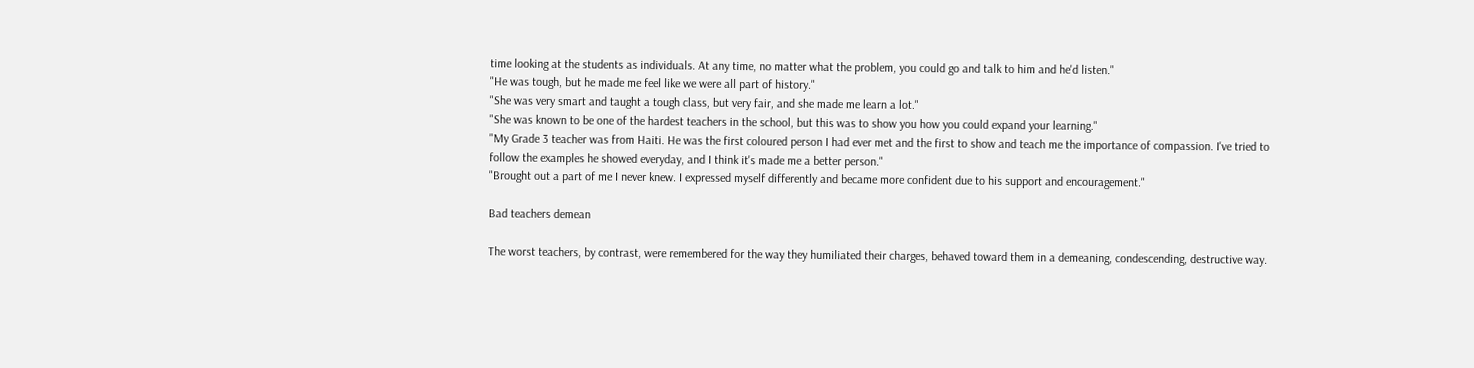time looking at the students as individuals. At any time, no matter what the problem, you could go and talk to him and he'd listen."
"He was tough, but he made me feel like we were all part of history."
"She was very smart and taught a tough class, but very fair, and she made me learn a lot."
"She was known to be one of the hardest teachers in the school, but this was to show you how you could expand your learning."
"My Grade 3 teacher was from Haiti. He was the first coloured person I had ever met and the first to show and teach me the importance of compassion. I've tried to follow the examples he showed everyday, and I think it's made me a better person."
"Brought out a part of me I never knew. I expressed myself differently and became more confident due to his support and encouragement."

Bad teachers demean

The worst teachers, by contrast, were remembered for the way they humiliated their charges, behaved toward them in a demeaning, condescending, destructive way.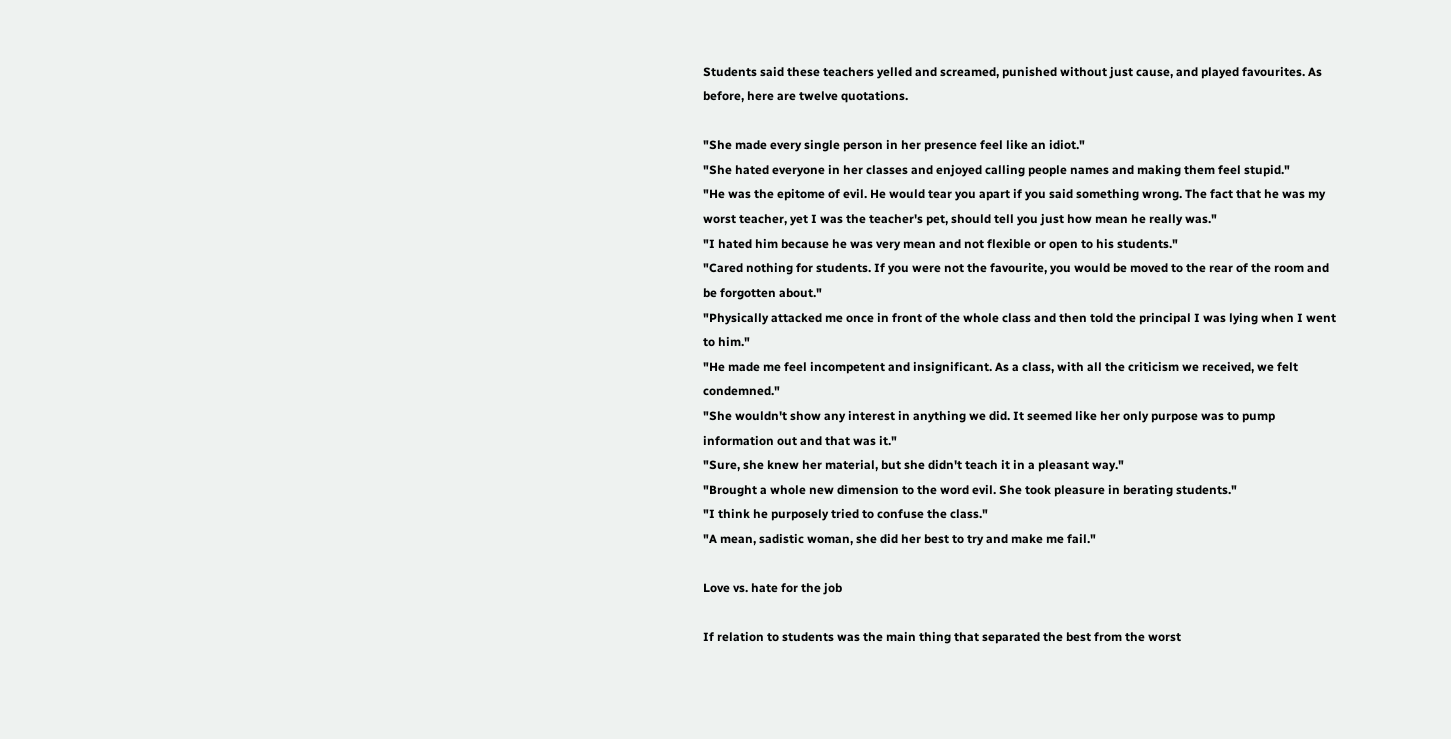Students said these teachers yelled and screamed, punished without just cause, and played favourites. As before, here are twelve quotations.

"She made every single person in her presence feel like an idiot."
"She hated everyone in her classes and enjoyed calling people names and making them feel stupid."
"He was the epitome of evil. He would tear you apart if you said something wrong. The fact that he was my worst teacher, yet I was the teacher's pet, should tell you just how mean he really was."
"I hated him because he was very mean and not flexible or open to his students."
"Cared nothing for students. If you were not the favourite, you would be moved to the rear of the room and be forgotten about."
"Physically attacked me once in front of the whole class and then told the principal I was lying when I went to him."
"He made me feel incompetent and insignificant. As a class, with all the criticism we received, we felt condemned."
"She wouldn't show any interest in anything we did. It seemed like her only purpose was to pump information out and that was it."
"Sure, she knew her material, but she didn't teach it in a pleasant way."
"Brought a whole new dimension to the word evil. She took pleasure in berating students."
"I think he purposely tried to confuse the class."
"A mean, sadistic woman, she did her best to try and make me fail."

Love vs. hate for the job

If relation to students was the main thing that separated the best from the worst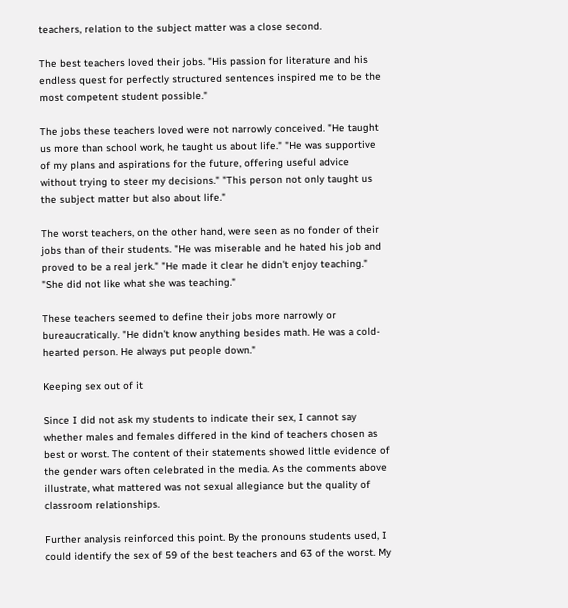teachers, relation to the subject matter was a close second.

The best teachers loved their jobs. "His passion for literature and his endless quest for perfectly structured sentences inspired me to be the most competent student possible."

The jobs these teachers loved were not narrowly conceived. "He taught us more than school work, he taught us about life." "He was supportive of my plans and aspirations for the future, offering useful advice without trying to steer my decisions." "This person not only taught us the subject matter but also about life."

The worst teachers, on the other hand, were seen as no fonder of their jobs than of their students. "He was miserable and he hated his job and proved to be a real jerk." "He made it clear he didn't enjoy teaching." "She did not like what she was teaching."

These teachers seemed to define their jobs more narrowly or bureaucratically. "He didn't know anything besides math. He was a cold-hearted person. He always put people down."

Keeping sex out of it

Since I did not ask my students to indicate their sex, I cannot say whether males and females differed in the kind of teachers chosen as best or worst. The content of their statements showed little evidence of the gender wars often celebrated in the media. As the comments above illustrate, what mattered was not sexual allegiance but the quality of classroom relationships.

Further analysis reinforced this point. By the pronouns students used, I could identify the sex of 59 of the best teachers and 63 of the worst. My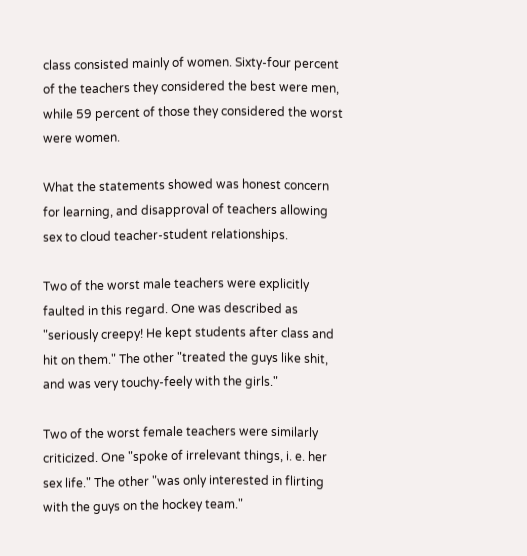class consisted mainly of women. Sixty-four percent of the teachers they considered the best were men, while 59 percent of those they considered the worst were women.

What the statements showed was honest concern for learning, and disapproval of teachers allowing sex to cloud teacher-student relationships.

Two of the worst male teachers were explicitly faulted in this regard. One was described as "seriously creepy! He kept students after class and hit on them." The other "treated the guys like shit, and was very touchy-feely with the girls."

Two of the worst female teachers were similarly criticized. One "spoke of irrelevant things, i. e. her sex life." The other "was only interested in flirting with the guys on the hockey team."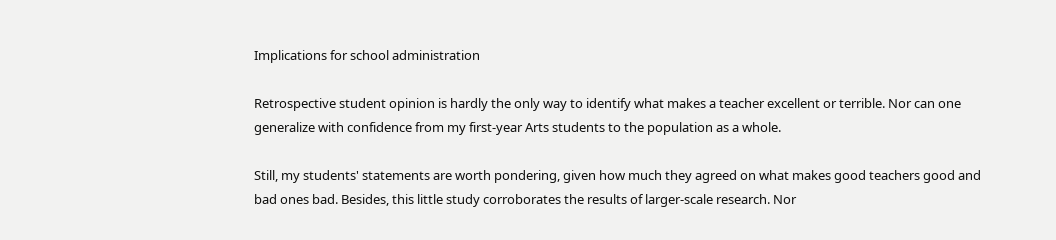Implications for school administration

Retrospective student opinion is hardly the only way to identify what makes a teacher excellent or terrible. Nor can one generalize with confidence from my first-year Arts students to the population as a whole.

Still, my students' statements are worth pondering, given how much they agreed on what makes good teachers good and bad ones bad. Besides, this little study corroborates the results of larger-scale research. Nor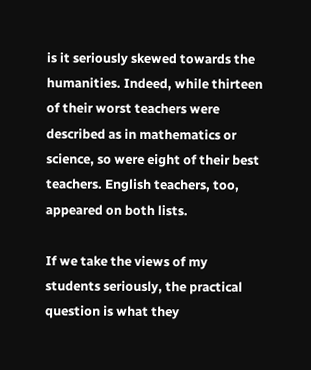is it seriously skewed towards the humanities. Indeed, while thirteen of their worst teachers were described as in mathematics or science, so were eight of their best teachers. English teachers, too, appeared on both lists.

If we take the views of my students seriously, the practical question is what they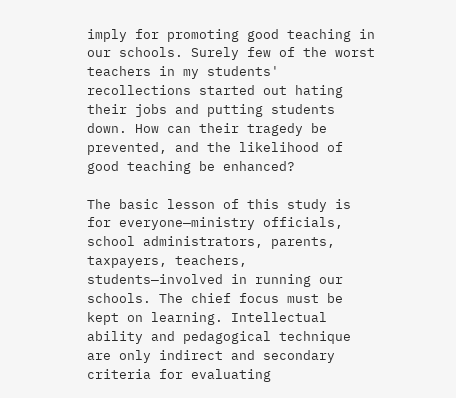imply for promoting good teaching in our schools. Surely few of the worst teachers in my students' recollections started out hating their jobs and putting students down. How can their tragedy be prevented, and the likelihood of good teaching be enhanced?

The basic lesson of this study is for everyone—ministry officials, school administrators, parents, taxpayers, teachers, students—involved in running our schools. The chief focus must be kept on learning. Intellectual ability and pedagogical technique are only indirect and secondary criteria for evaluating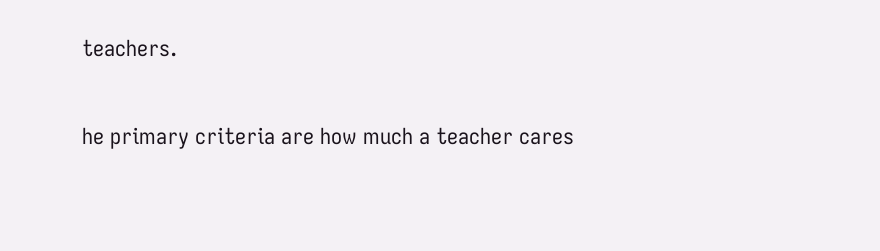teachers.

he primary criteria are how much a teacher cares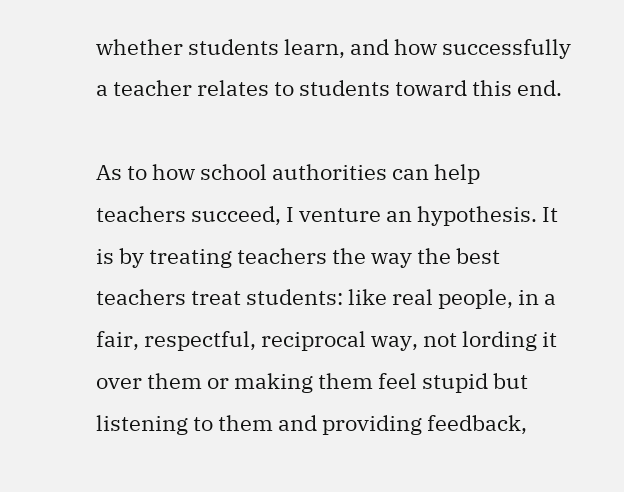whether students learn, and how successfully a teacher relates to students toward this end.

As to how school authorities can help teachers succeed, I venture an hypothesis. It is by treating teachers the way the best teachers treat students: like real people, in a fair, respectful, reciprocal way, not lording it over them or making them feel stupid but listening to them and providing feedback,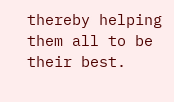thereby helping them all to be their best.